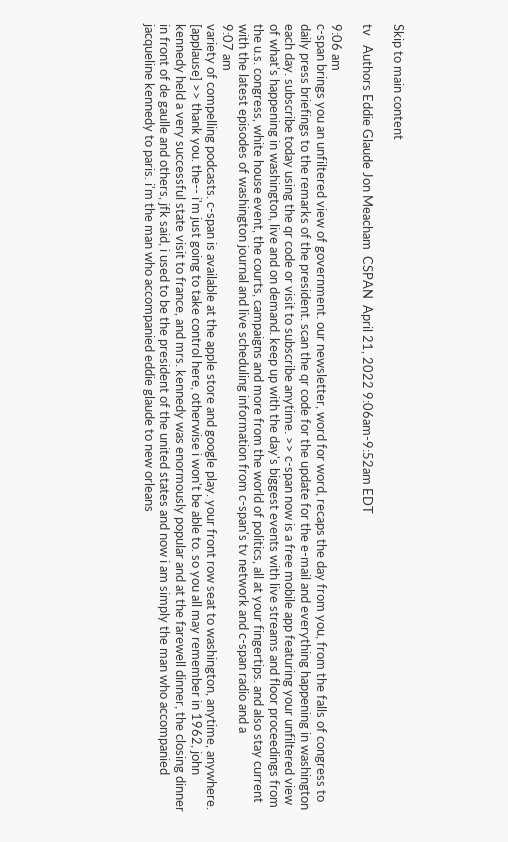Skip to main content

tv   Authors Eddie Glaude Jon Meacham  CSPAN  April 21, 2022 9:06am-9:52am EDT

9:06 am
c-span brings you an unfiltered view of government. our newsletter, word for word, recaps the day from you, from the falls of congress to daily press briefings to the remarks of the president. scan the qr code for the update for the e-mail and everything happening in washington each day. subscribe today using the qr code or visit to subscribe anytime. >> c-span now is a free mobile app featuring your unfiltered view of what's happening in washington, live and on demand. keep up with the day's biggest events with live streams and floor proceedings from the u.s. congress, white house event, the courts, campaigns and more from the world of politics, all at your fingertips. and also stay current with the latest episodes of washington journal and live scheduling information from c-span's tv network and c-span radio and a
9:07 am
variety of compelling podcasts. c-span is available at the apple store and google play. your front row seat to washington, anytime, anywhere. [applause] >> thank you. the-- i'm just going to take control here, otherwise i won't be able to. so you all may remember in 1962, john kennedy held a very successful state visit to france, and mrs. kennedy was enormously popular and at the farewell dinner, the closing dinner in front of de gaulle and others, jfk said, i used to be the president of the united states and now i am simply the man who accompanied jacqueline kennedy to paris. i'm the man who accompanied eddie glaude to new orleans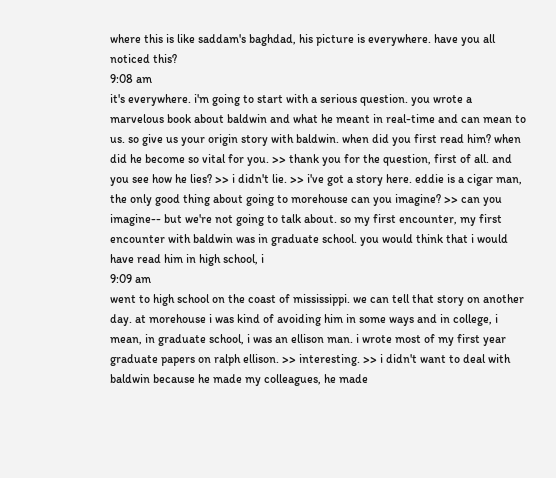where this is like saddam's baghdad, his picture is everywhere. have you all noticed this?
9:08 am
it's everywhere. i'm going to start with a serious question. you wrote a marvelous book about baldwin and what he meant in real-time and can mean to us. so give us your origin story with baldwin. when did you first read him? when did he become so vital for you. >> thank you for the question, first of all. and you see how he lies? >> i didn't lie. >> i've got a story here. eddie is a cigar man, the only good thing about going to morehouse can you imagine? >> can you imagine-- but we're not going to talk about. so my first encounter, my first encounter with baldwin was in graduate school. you would think that i would have read him in high school, i
9:09 am
went to high school on the coast of mississippi. we can tell that story on another day. at morehouse i was kind of avoiding him in some ways and in college, i mean, in graduate school, i was an ellison man. i wrote most of my first year graduate papers on ralph ellison. >> interesting. >> i didn't want to deal with baldwin because he made my colleagues, he made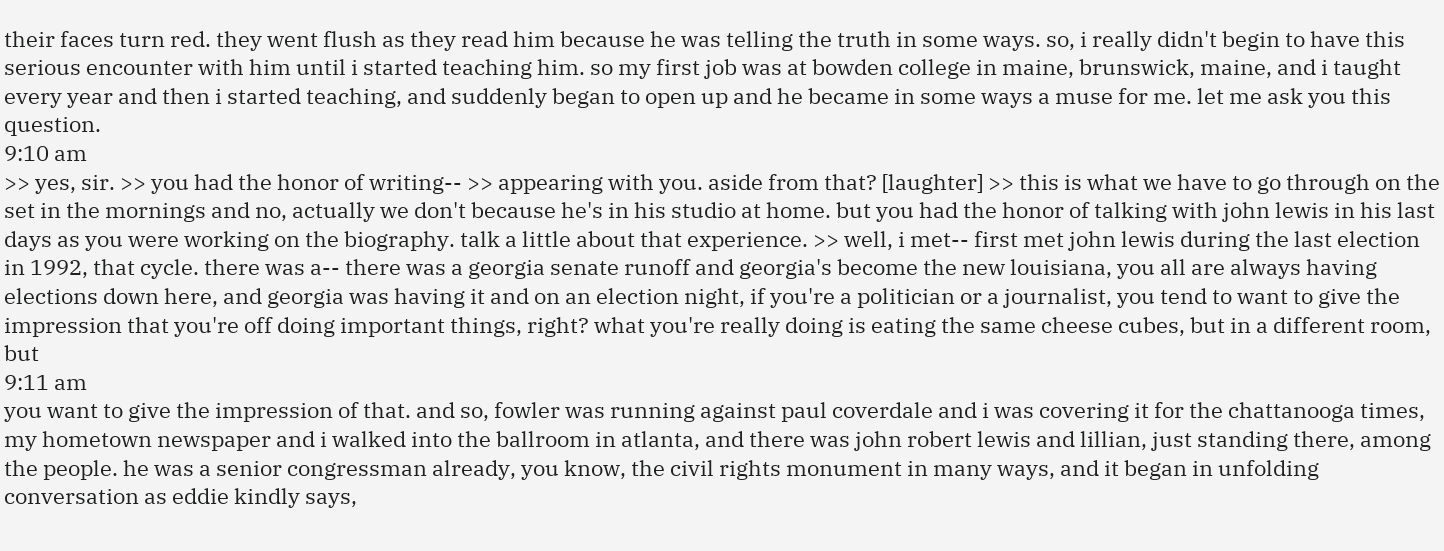their faces turn red. they went flush as they read him because he was telling the truth in some ways. so, i really didn't begin to have this serious encounter with him until i started teaching him. so my first job was at bowden college in maine, brunswick, maine, and i taught every year and then i started teaching, and suddenly began to open up and he became in some ways a muse for me. let me ask you this question.
9:10 am
>> yes, sir. >> you had the honor of writing-- >> appearing with you. aside from that? [laughter] >> this is what we have to go through on the set in the mornings and no, actually we don't because he's in his studio at home. but you had the honor of talking with john lewis in his last days as you were working on the biography. talk a little about that experience. >> well, i met-- first met john lewis during the last election in 1992, that cycle. there was a-- there was a georgia senate runoff and georgia's become the new louisiana, you all are always having elections down here, and georgia was having it and on an election night, if you're a politician or a journalist, you tend to want to give the impression that you're off doing important things, right? what you're really doing is eating the same cheese cubes, but in a different room, but
9:11 am
you want to give the impression of that. and so, fowler was running against paul coverdale and i was covering it for the chattanooga times, my hometown newspaper and i walked into the ballroom in atlanta, and there was john robert lewis and lillian, just standing there, among the people. he was a senior congressman already, you know, the civil rights monument in many ways, and it began in unfolding conversation as eddie kindly says,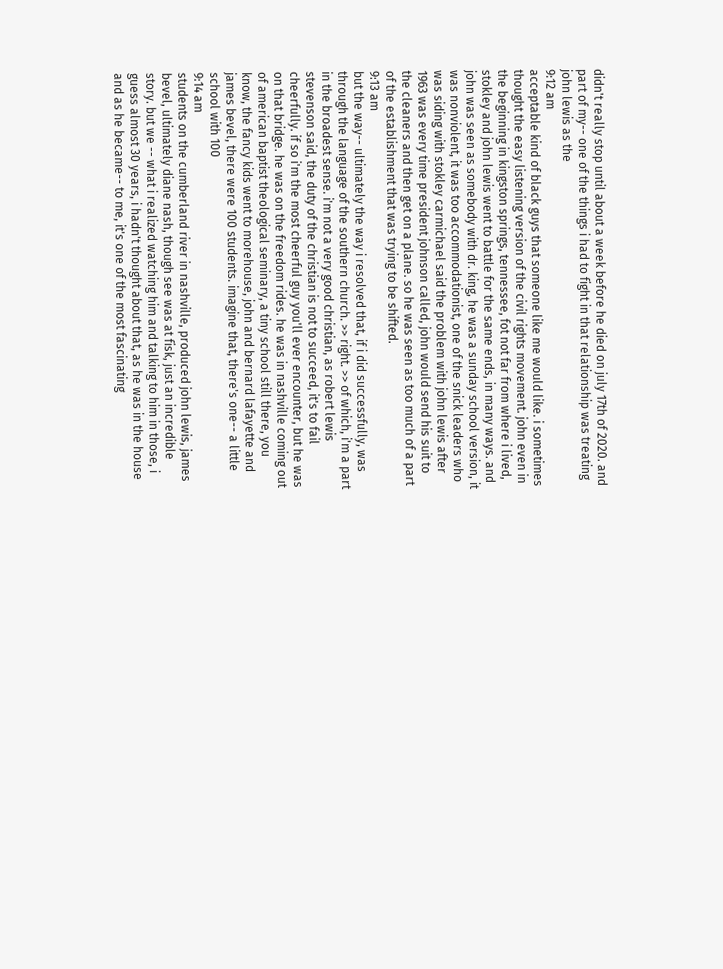didn't really stop until about a week before he died on july 17th of 2020. and part of my-- one of the things i had to fight in that relationship was treating john lewis as the
9:12 am
acceptable kind of black guys that someone like me would like. i sometimes thought the easy listening version of the civil rights movement. john even in the beginning in kingston springs, tennessee, fot not far from where i lived, stokley and john lewis went to battle for the same ends, in many ways. and john was seen as somebody with dr. king, he was a sunday school version, it was nonviolent, it was too accommodationist, one of the snick leaders who was siding with stokley carmichael said the problem with john lewis after 1963 was every time president johnson called, john would send his suit to the cleaners and then get on a plane. so he was seen as too much of a part of the establishment that was trying to be shifted.
9:13 am
but the way-- ultimately the way i resolved that, if i did successfully, was through the language of the southern church. >> right. >> of which, i'm a part in the broadest sense. i'm not a very good christian, as robert lewis stevenson said, the duty of the christian is not to succeed, it's to fail cheerfully. if so i'm the most cheerful guy you'll ever encounter, but he was on that bridge. he was on the freedom rides. he was in nashville coming out of american baptist theological seminary, a tiny school still there, you know, the fancy kids went to morehouse, john and bernard lafayette and james bevel, there were 100 students. imagine that, there's one-- a little school with 100
9:14 am
students on the cumberland river in nashville, produced john lewis, james bevel, ultimately diane nash, though see was at fisk, just an incredible story. but we -- what i realized watching him and talking to him in those, i guess almost 30 years, i hadn't thought about that, as he was in the house and as he became-- to me, it's one of the most fascinating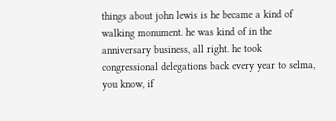things about john lewis is he became a kind of walking monument. he was kind of in the anniversary business, all right. he took congressional delegations back every year to selma, you know, if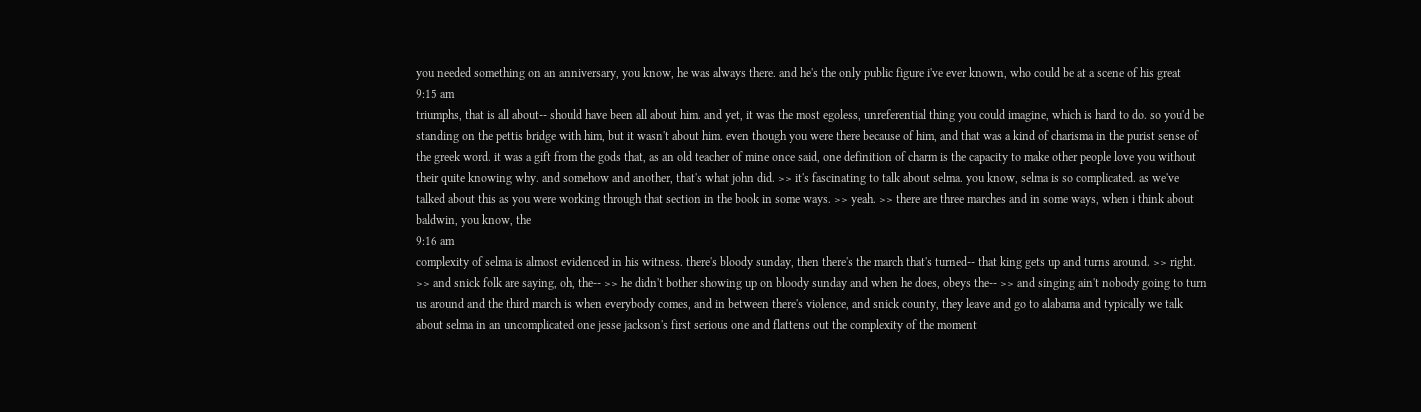you needed something on an anniversary, you know, he was always there. and he's the only public figure i've ever known, who could be at a scene of his great
9:15 am
triumphs, that is all about-- should have been all about him. and yet, it was the most egoless, unreferential thing you could imagine, which is hard to do. so you'd be standing on the pettis bridge with him, but it wasn't about him. even though you were there because of him, and that was a kind of charisma in the purist sense of the greek word. it was a gift from the gods that, as an old teacher of mine once said, one definition of charm is the capacity to make other people love you without their quite knowing why. and somehow and another, that's what john did. >> it's fascinating to talk about selma. you know, selma is so complicated. as we've talked about this as you were working through that section in the book in some ways. >> yeah. >> there are three marches and in some ways, when i think about baldwin, you know, the
9:16 am
complexity of selma is almost evidenced in his witness. there's bloody sunday, then there's the march that's turned-- that king gets up and turns around. >> right. >> and snick folk are saying, oh, the-- >> he didn't bother showing up on bloody sunday and when he does, obeys the-- >> and singing ain't nobody going to turn us around and the third march is when everybody comes, and in between there's violence, and snick county, they leave and go to alabama and typically we talk about selma in an uncomplicated one jesse jackson's first serious one and flattens out the complexity of the moment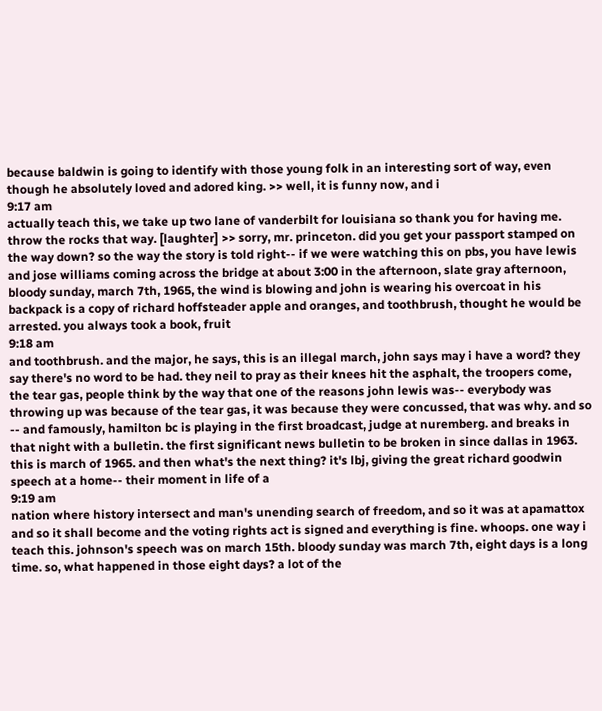because baldwin is going to identify with those young folk in an interesting sort of way, even though he absolutely loved and adored king. >> well, it is funny now, and i
9:17 am
actually teach this, we take up two lane of vanderbilt for louisiana so thank you for having me. throw the rocks that way. [laughter] >> sorry, mr. princeton. did you get your passport stamped on the way down? so the way the story is told right-- if we were watching this on pbs, you have lewis and jose williams coming across the bridge at about 3:00 in the afternoon, slate gray afternoon, bloody sunday, march 7th, 1965, the wind is blowing and john is wearing his overcoat in his backpack is a copy of richard hoffsteader apple and oranges, and toothbrush, thought he would be arrested. you always took a book, fruit
9:18 am
and toothbrush. and the major, he says, this is an illegal march, john says may i have a word? they say there's no word to be had. they neil to pray as their knees hit the asphalt, the troopers come, the tear gas, people think by the way that one of the reasons john lewis was-- everybody was throwing up was because of the tear gas, it was because they were concussed, that was why. and so -- and famously, hamilton bc is playing in the first broadcast, judge at nuremberg. and breaks in that night with a bulletin. the first significant news bulletin to be broken in since dallas in 1963. this is march of 1965. and then what's the next thing? it's lbj, giving the great richard goodwin speech at a home-- their moment in life of a
9:19 am
nation where history intersect and man's unending search of freedom, and so it was at apamattox and so it shall become and the voting rights act is signed and everything is fine. whoops. one way i teach this. johnson's speech was on march 15th. bloody sunday was march 7th, eight days is a long time. so, what happened in those eight days? a lot of the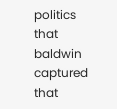politics that baldwin captured that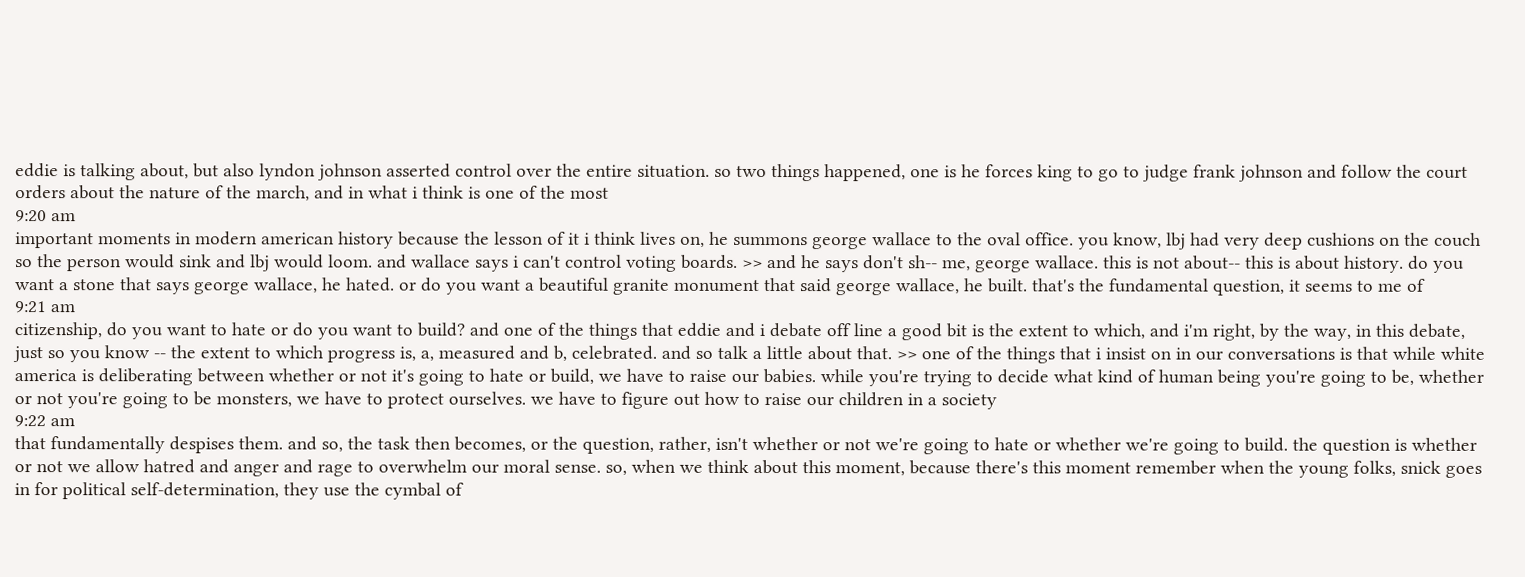eddie is talking about, but also lyndon johnson asserted control over the entire situation. so two things happened, one is he forces king to go to judge frank johnson and follow the court orders about the nature of the march, and in what i think is one of the most
9:20 am
important moments in modern american history because the lesson of it i think lives on, he summons george wallace to the oval office. you know, lbj had very deep cushions on the couch so the person would sink and lbj would loom. and wallace says i can't control voting boards. >> and he says don't sh-- me, george wallace. this is not about-- this is about history. do you want a stone that says george wallace, he hated. or do you want a beautiful granite monument that said george wallace, he built. that's the fundamental question, it seems to me of
9:21 am
citizenship, do you want to hate or do you want to build? and one of the things that eddie and i debate off line a good bit is the extent to which, and i'm right, by the way, in this debate, just so you know -- the extent to which progress is, a, measured and b, celebrated. and so talk a little about that. >> one of the things that i insist on in our conversations is that while white america is deliberating between whether or not it's going to hate or build, we have to raise our babies. while you're trying to decide what kind of human being you're going to be, whether or not you're going to be monsters, we have to protect ourselves. we have to figure out how to raise our children in a society
9:22 am
that fundamentally despises them. and so, the task then becomes, or the question, rather, isn't whether or not we're going to hate or whether we're going to build. the question is whether or not we allow hatred and anger and rage to overwhelm our moral sense. so, when we think about this moment, because there's this moment remember when the young folks, snick goes in for political self-determination, they use the cymbal of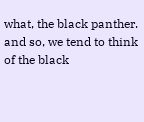what, the black panther. and so, we tend to think of the black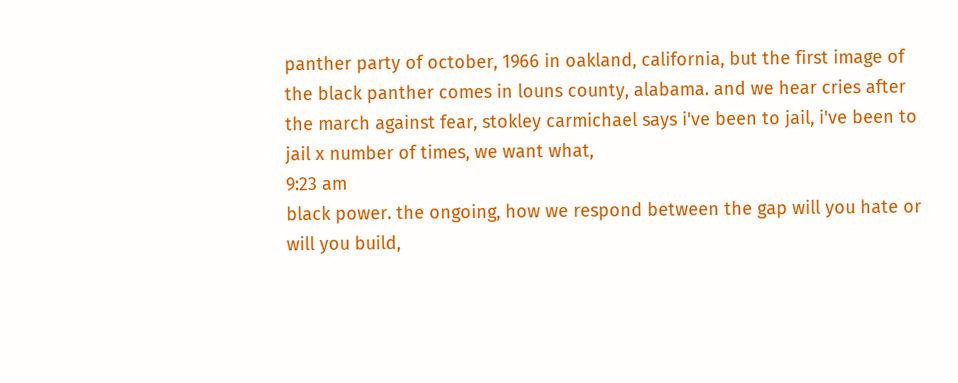panther party of october, 1966 in oakland, california, but the first image of the black panther comes in louns county, alabama. and we hear cries after the march against fear, stokley carmichael says i've been to jail, i've been to jail x number of times, we want what,
9:23 am
black power. the ongoing, how we respond between the gap will you hate or will you build,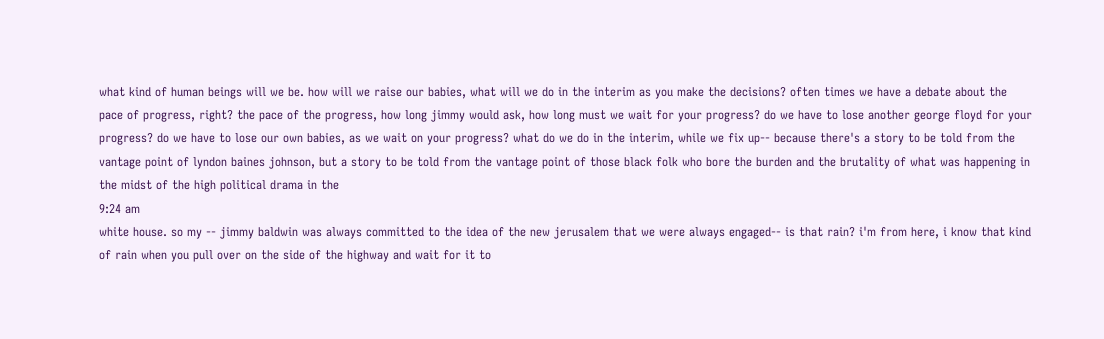what kind of human beings will we be. how will we raise our babies, what will we do in the interim as you make the decisions? often times we have a debate about the pace of progress, right? the pace of the progress, how long jimmy would ask, how long must we wait for your progress? do we have to lose another george floyd for your progress? do we have to lose our own babies, as we wait on your progress? what do we do in the interim, while we fix up-- because there's a story to be told from the vantage point of lyndon baines johnson, but a story to be told from the vantage point of those black folk who bore the burden and the brutality of what was happening in the midst of the high political drama in the
9:24 am
white house. so my -- jimmy baldwin was always committed to the idea of the new jerusalem that we were always engaged-- is that rain? i'm from here, i know that kind of rain when you pull over on the side of the highway and wait for it to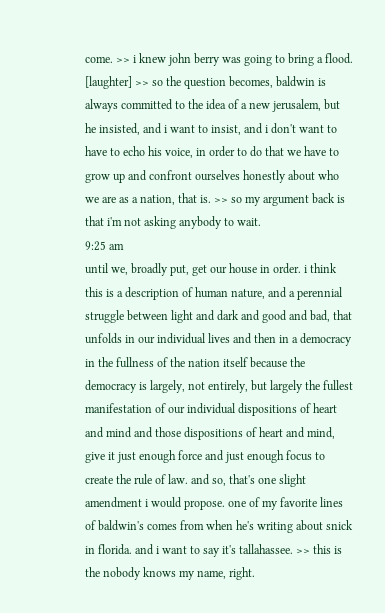come. >> i knew john berry was going to bring a flood. [laughter] >> so the question becomes, baldwin is always committed to the idea of a new jerusalem, but he insisted, and i want to insist, and i don't want to have to echo his voice, in order to do that we have to grow up and confront ourselves honestly about who we are as a nation, that is. >> so my argument back is that i'm not asking anybody to wait.
9:25 am
until we, broadly put, get our house in order. i think this is a description of human nature, and a perennial struggle between light and dark and good and bad, that unfolds in our individual lives and then in a democracy in the fullness of the nation itself because the democracy is largely, not entirely, but largely the fullest manifestation of our individual dispositions of heart and mind and those dispositions of heart and mind, give it just enough force and just enough focus to create the rule of law. and so, that's one slight amendment i would propose. one of my favorite lines of baldwin's comes from when he's writing about snick in florida. and i want to say it's tallahassee. >> this is the nobody knows my name, right.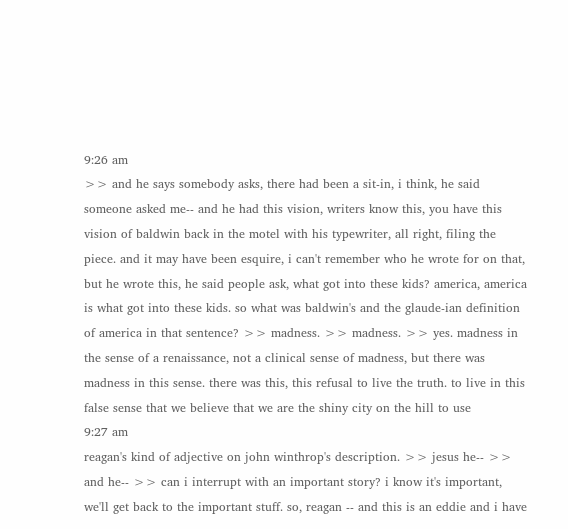9:26 am
>> and he says somebody asks, there had been a sit-in, i think, he said someone asked me-- and he had this vision, writers know this, you have this vision of baldwin back in the motel with his typewriter, all right, filing the piece. and it may have been esquire, i can't remember who he wrote for on that, but he wrote this, he said people ask, what got into these kids? america, america is what got into these kids. so what was baldwin's and the glaude-ian definition of america in that sentence? >> madness. >> madness. >> yes. madness in the sense of a renaissance, not a clinical sense of madness, but there was madness in this sense. there was this, this refusal to live the truth. to live in this false sense that we believe that we are the shiny city on the hill to use
9:27 am
reagan's kind of adjective on john winthrop's description. >> jesus he-- >> and he-- >> can i interrupt with an important story? i know it's important, we'll get back to the important stuff. so, reagan -- and this is an eddie and i have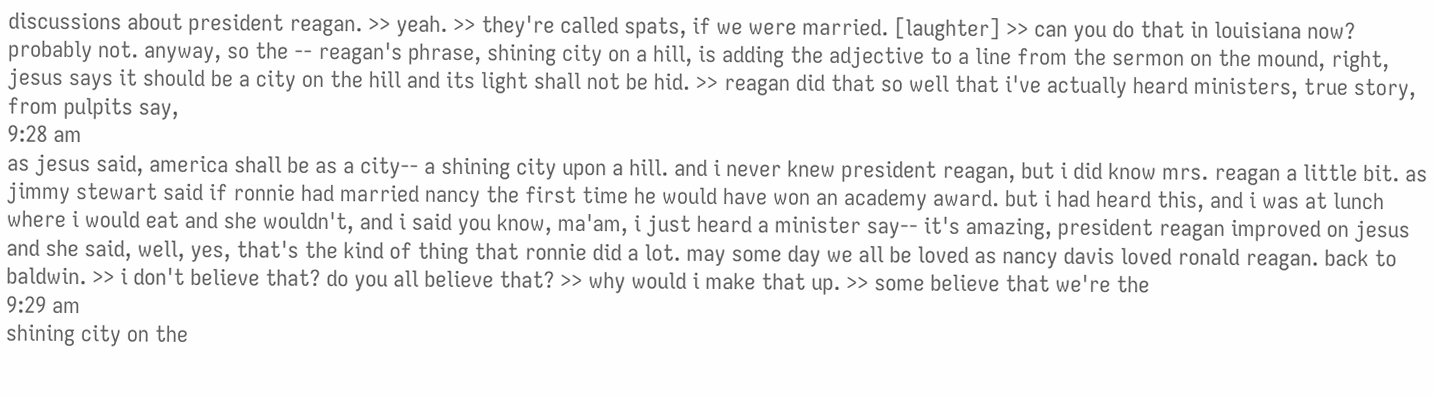discussions about president reagan. >> yeah. >> they're called spats, if we were married. [laughter] >> can you do that in louisiana now? probably not. anyway, so the -- reagan's phrase, shining city on a hill, is adding the adjective to a line from the sermon on the mound, right, jesus says it should be a city on the hill and its light shall not be hid. >> reagan did that so well that i've actually heard ministers, true story, from pulpits say,
9:28 am
as jesus said, america shall be as a city-- a shining city upon a hill. and i never knew president reagan, but i did know mrs. reagan a little bit. as jimmy stewart said if ronnie had married nancy the first time he would have won an academy award. but i had heard this, and i was at lunch where i would eat and she wouldn't, and i said you know, ma'am, i just heard a minister say-- it's amazing, president reagan improved on jesus and she said, well, yes, that's the kind of thing that ronnie did a lot. may some day we all be loved as nancy davis loved ronald reagan. back to baldwin. >> i don't believe that? do you all believe that? >> why would i make that up. >> some believe that we're the
9:29 am
shining city on the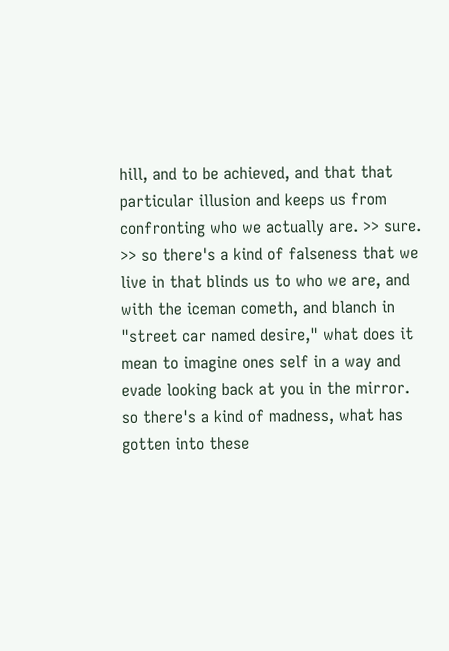hill, and to be achieved, and that that particular illusion and keeps us from confronting who we actually are. >> sure. >> so there's a kind of falseness that we live in that blinds us to who we are, and with the iceman cometh, and blanch in "street car named desire," what does it mean to imagine ones self in a way and evade looking back at you in the mirror. so there's a kind of madness, what has gotten into these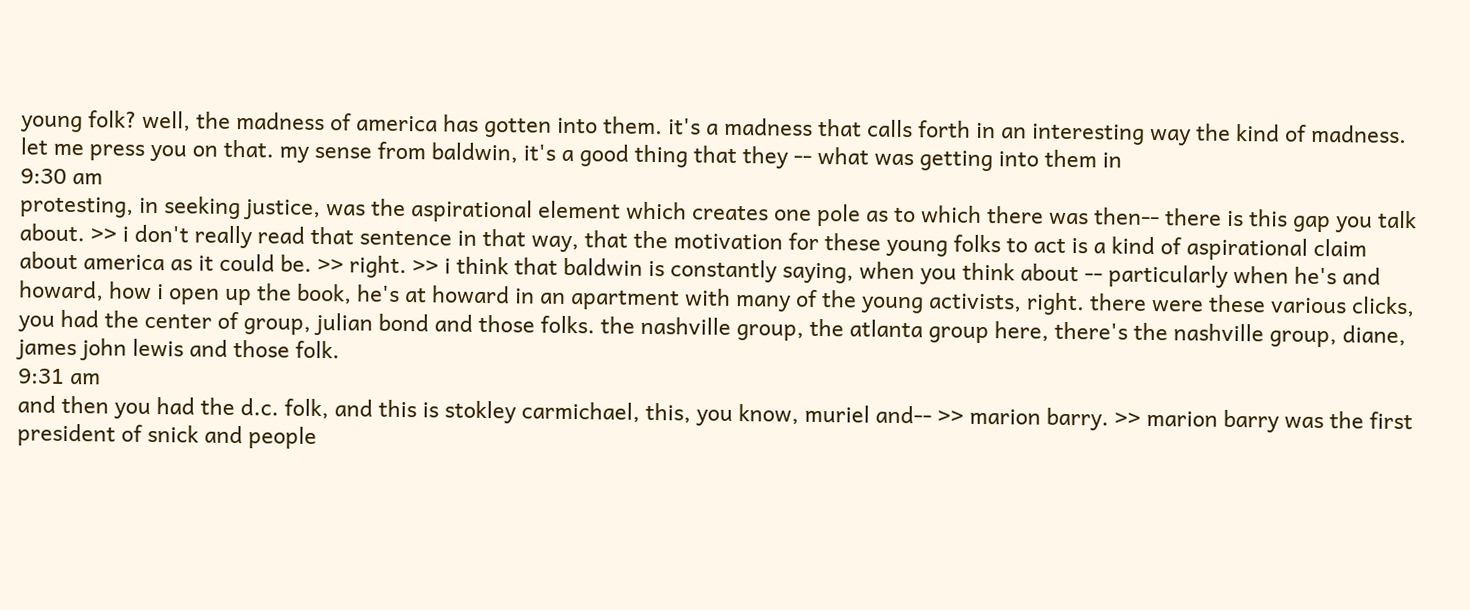young folk? well, the madness of america has gotten into them. it's a madness that calls forth in an interesting way the kind of madness. let me press you on that. my sense from baldwin, it's a good thing that they -- what was getting into them in
9:30 am
protesting, in seeking justice, was the aspirational element which creates one pole as to which there was then-- there is this gap you talk about. >> i don't really read that sentence in that way, that the motivation for these young folks to act is a kind of aspirational claim about america as it could be. >> right. >> i think that baldwin is constantly saying, when you think about -- particularly when he's and howard, how i open up the book, he's at howard in an apartment with many of the young activists, right. there were these various clicks, you had the center of group, julian bond and those folks. the nashville group, the atlanta group here, there's the nashville group, diane, james john lewis and those folk.
9:31 am
and then you had the d.c. folk, and this is stokley carmichael, this, you know, muriel and-- >> marion barry. >> marion barry was the first president of snick and people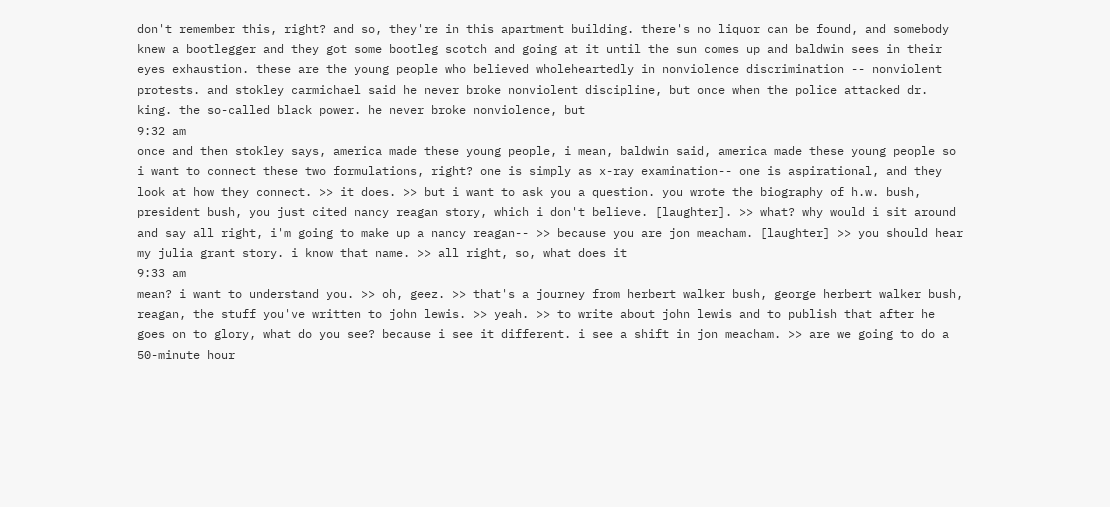don't remember this, right? and so, they're in this apartment building. there's no liquor can be found, and somebody knew a bootlegger and they got some bootleg scotch and going at it until the sun comes up and baldwin sees in their eyes exhaustion. these are the young people who believed wholeheartedly in nonviolence discrimination -- nonviolent protests. and stokley carmichael said he never broke nonviolent discipline, but once when the police attacked dr. king. the so-called black power. he never broke nonviolence, but
9:32 am
once and then stokley says, america made these young people, i mean, baldwin said, america made these young people so i want to connect these two formulations, right? one is simply as x-ray examination-- one is aspirational, and they look at how they connect. >> it does. >> but i want to ask you a question. you wrote the biography of h.w. bush, president bush, you just cited nancy reagan story, which i don't believe. [laughter]. >> what? why would i sit around and say all right, i'm going to make up a nancy reagan-- >> because you are jon meacham. [laughter] >> you should hear my julia grant story. i know that name. >> all right, so, what does it
9:33 am
mean? i want to understand you. >> oh, geez. >> that's a journey from herbert walker bush, george herbert walker bush, reagan, the stuff you've written to john lewis. >> yeah. >> to write about john lewis and to publish that after he goes on to glory, what do you see? because i see it different. i see a shift in jon meacham. >> are we going to do a 50-minute hour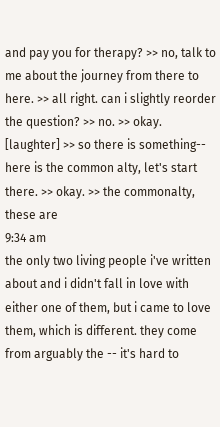and pay you for therapy? >> no, talk to me about the journey from there to here. >> all right. can i slightly reorder the question? >> no. >> okay. [laughter] >> so there is something-- here is the common alty, let's start there. >> okay. >> the commonalty, these are
9:34 am
the only two living people i've written about and i didn't fall in love with either one of them, but i came to love them, which is different. they come from arguably the -- it's hard to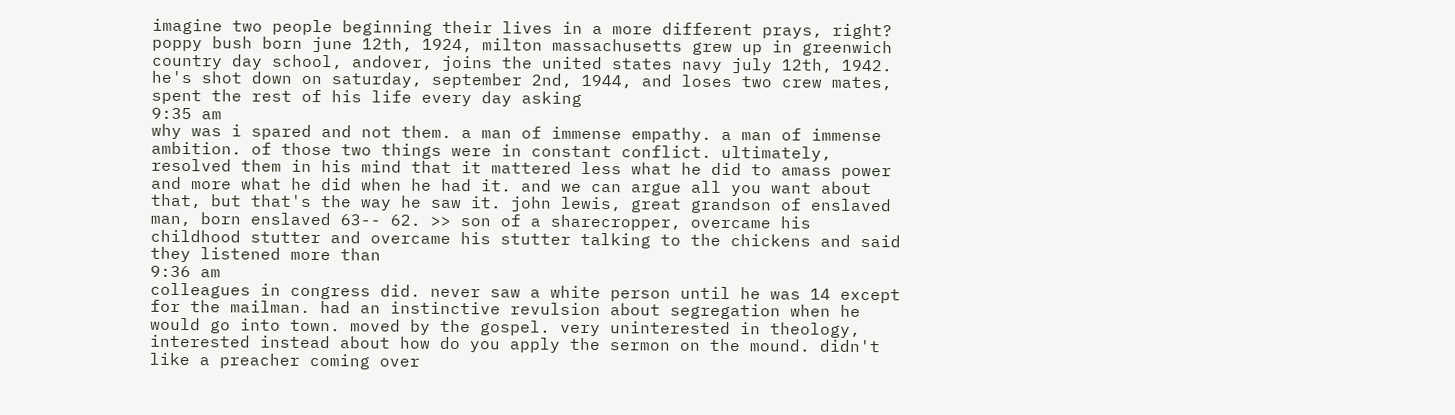imagine two people beginning their lives in a more different prays, right? poppy bush born june 12th, 1924, milton massachusetts grew up in greenwich country day school, andover, joins the united states navy july 12th, 1942. he's shot down on saturday, september 2nd, 1944, and loses two crew mates, spent the rest of his life every day asking
9:35 am
why was i spared and not them. a man of immense empathy. a man of immense ambition. of those two things were in constant conflict. ultimately, resolved them in his mind that it mattered less what he did to amass power and more what he did when he had it. and we can argue all you want about that, but that's the way he saw it. john lewis, great grandson of enslaved man, born enslaved 63-- 62. >> son of a sharecropper, overcame his childhood stutter and overcame his stutter talking to the chickens and said they listened more than
9:36 am
colleagues in congress did. never saw a white person until he was 14 except for the mailman. had an instinctive revulsion about segregation when he would go into town. moved by the gospel. very uninterested in theology, interested instead about how do you apply the sermon on the mound. didn't like a preacher coming over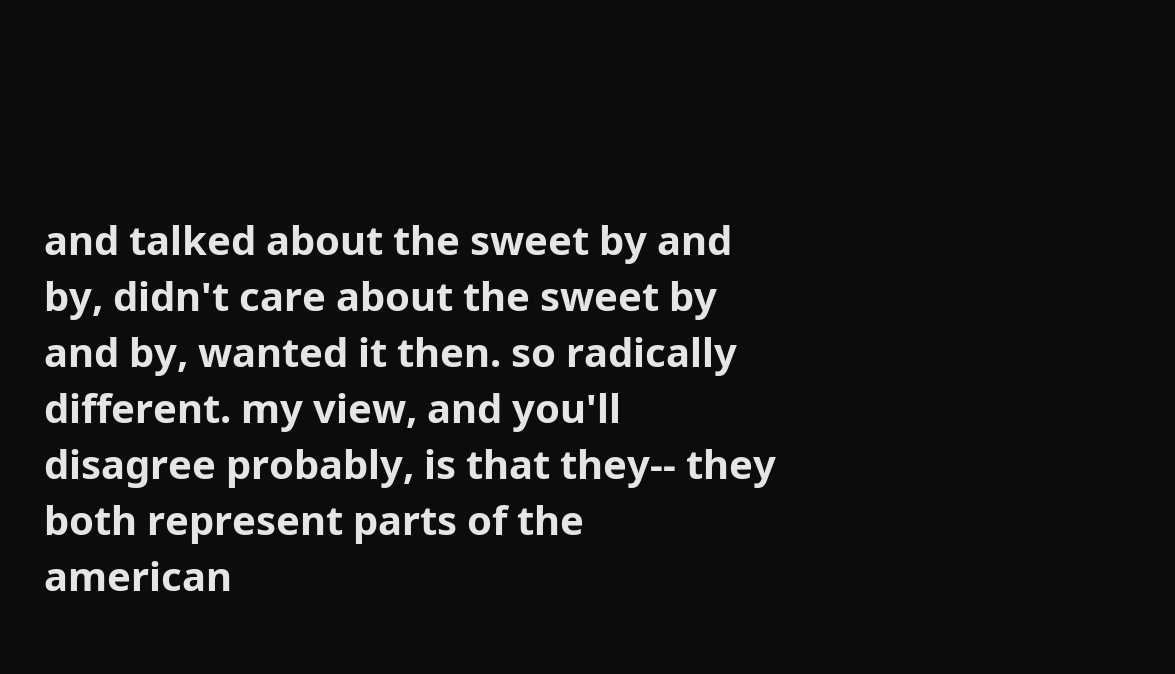and talked about the sweet by and by, didn't care about the sweet by and by, wanted it then. so radically different. my view, and you'll disagree probably, is that they-- they both represent parts of the american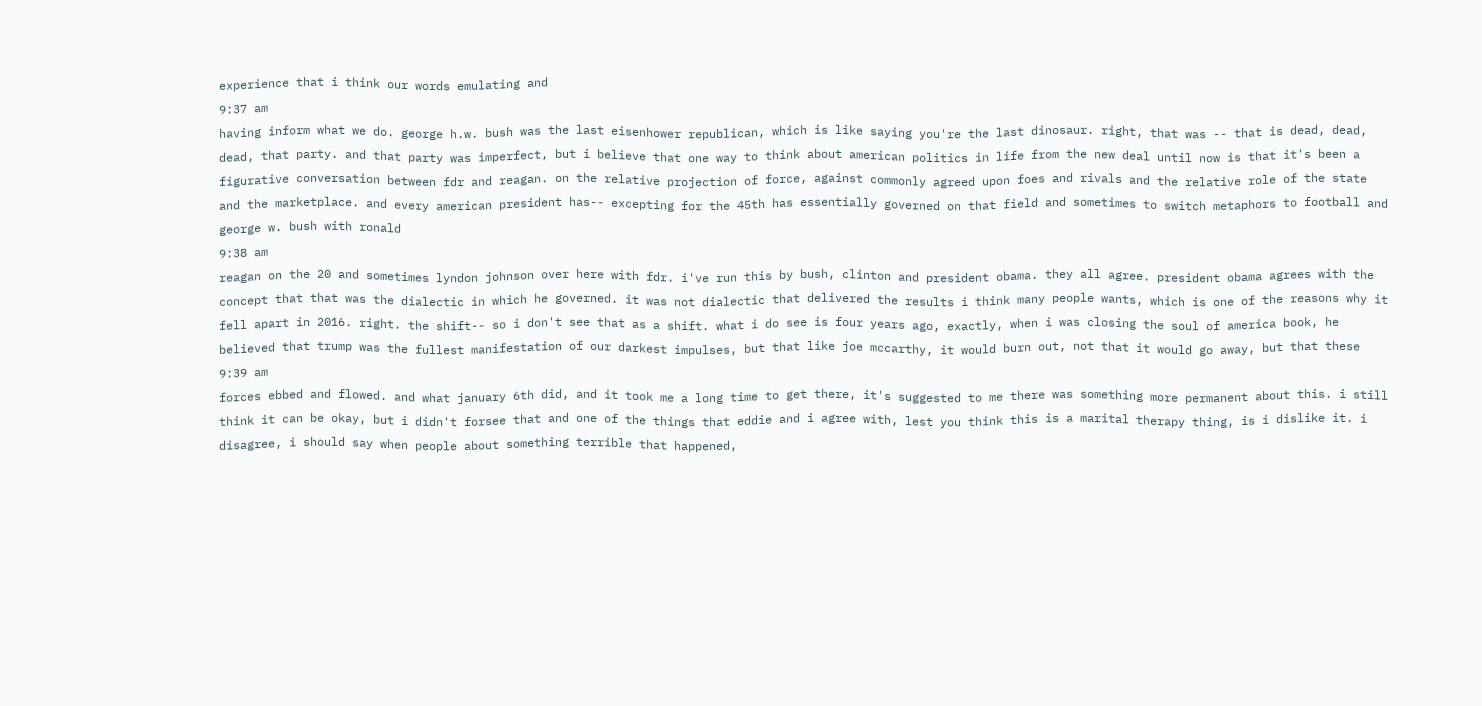experience that i think our words emulating and
9:37 am
having inform what we do. george h.w. bush was the last eisenhower republican, which is like saying you're the last dinosaur. right, that was -- that is dead, dead, dead, that party. and that party was imperfect, but i believe that one way to think about american politics in life from the new deal until now is that it's been a figurative conversation between fdr and reagan. on the relative projection of force, against commonly agreed upon foes and rivals and the relative role of the state and the marketplace. and every american president has-- excepting for the 45th has essentially governed on that field and sometimes to switch metaphors to football and george w. bush with ronald
9:38 am
reagan on the 20 and sometimes lyndon johnson over here with fdr. i've run this by bush, clinton and president obama. they all agree. president obama agrees with the concept that that was the dialectic in which he governed. it was not dialectic that delivered the results i think many people wants, which is one of the reasons why it fell apart in 2016. right. the shift-- so i don't see that as a shift. what i do see is four years ago, exactly, when i was closing the soul of america book, he believed that trump was the fullest manifestation of our darkest impulses, but that like joe mccarthy, it would burn out, not that it would go away, but that these
9:39 am
forces ebbed and flowed. and what january 6th did, and it took me a long time to get there, it's suggested to me there was something more permanent about this. i still think it can be okay, but i didn't forsee that and one of the things that eddie and i agree with, lest you think this is a marital therapy thing, is i dislike it. i disagree, i should say when people about something terrible that happened,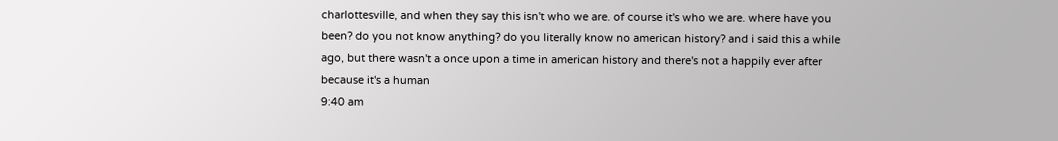charlottesville, and when they say this isn't who we are. of course it's who we are. where have you been? do you not know anything? do you literally know no american history? and i said this a while ago, but there wasn't a once upon a time in american history and there's not a happily ever after because it's a human
9:40 am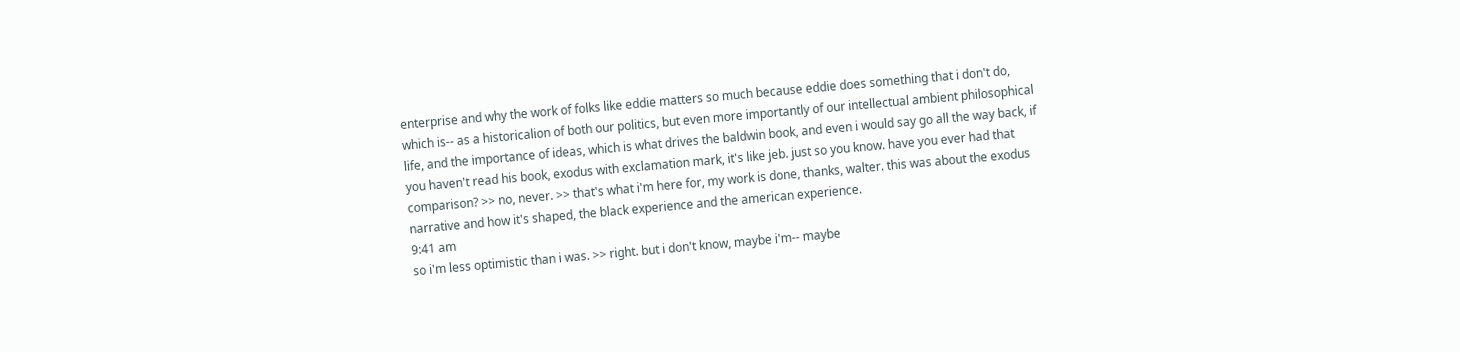enterprise and why the work of folks like eddie matters so much because eddie does something that i don't do, which is-- as a historicalion of both our politics, but even more importantly of our intellectual ambient philosophical life, and the importance of ideas, which is what drives the baldwin book, and even i would say go all the way back, if you haven't read his book, exodus with exclamation mark, it's like jeb. just so you know. have you ever had that comparison? >> no, never. >> that's what i'm here for, my work is done, thanks, walter. this was about the exodus narrative and how it's shaped, the black experience and the american experience.
9:41 am
so i'm less optimistic than i was. >> right. but i don't know, maybe i'm-- maybe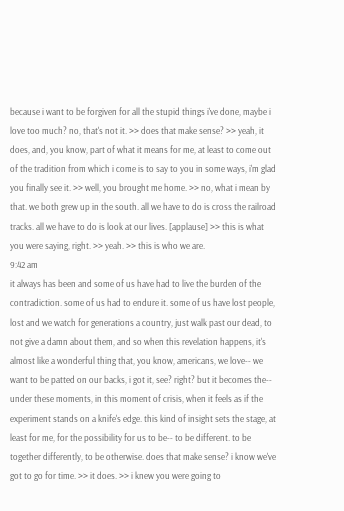because i want to be forgiven for all the stupid things i've done, maybe i love too much? no, that's not it. >> does that make sense? >> yeah, it does, and, you know, part of what it means for me, at least to come out of the tradition from which i come is to say to you in some ways, i'm glad you finally see it. >> well, you brought me home. >> no, what i mean by that. we both grew up in the south. all we have to do is cross the railroad tracks. all we have to do is look at our lives. [applause] >> this is what you were saying, right. >> yeah. >> this is who we are.
9:42 am
it always has been and some of us have had to live the burden of the contradiction. some of us had to endure it. some of us have lost people, lost and we watch for generations a country, just walk past our dead, to not give a damn about them, and so when this revelation happens, it's almost like a wonderful thing that, you know, americans, we love-- we want to be patted on our backs, i got it, see? right? but it becomes the-- under these moments, in this moment of crisis, when it feels as if the experiment stands on a knife's edge. this kind of insight sets the stage, at least for me, for the possibility for us to be-- to be different. to be together differently, to be otherwise. does that make sense? i know we've got to go for time. >> it does. >> i knew you were going to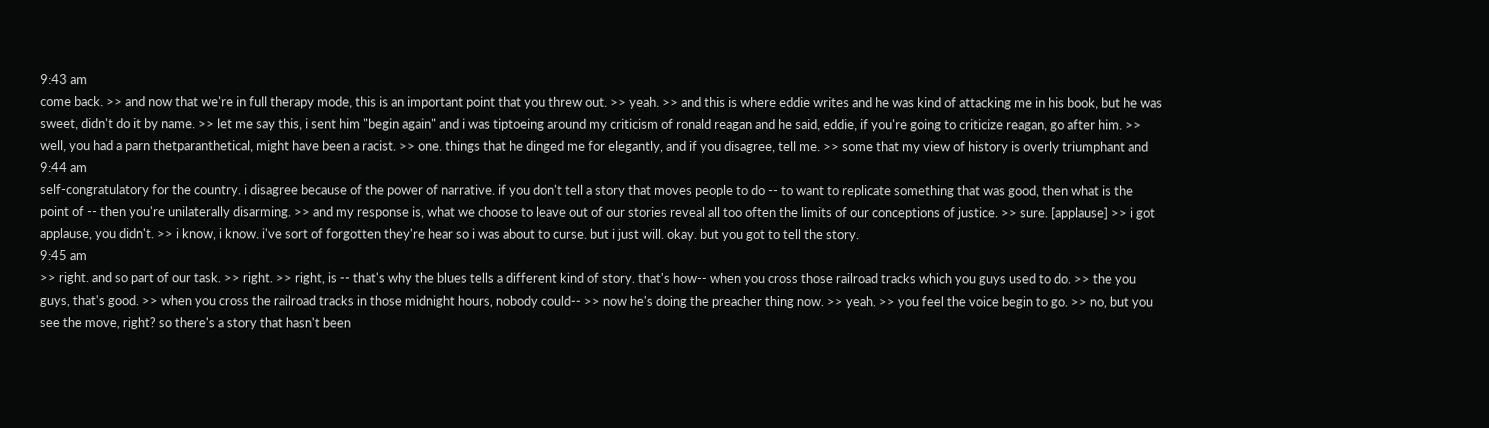9:43 am
come back. >> and now that we're in full therapy mode, this is an important point that you threw out. >> yeah. >> and this is where eddie writes and he was kind of attacking me in his book, but he was sweet, didn't do it by name. >> let me say this, i sent him "begin again" and i was tiptoeing around my criticism of ronald reagan and he said, eddie, if you're going to criticize reagan, go after him. >> well, you had a parn thetparanthetical, might have been a racist. >> one. things that he dinged me for elegantly, and if you disagree, tell me. >> some that my view of history is overly triumphant and
9:44 am
self-congratulatory for the country. i disagree because of the power of narrative. if you don't tell a story that moves people to do -- to want to replicate something that was good, then what is the point of -- then you're unilaterally disarming. >> and my response is, what we choose to leave out of our stories reveal all too often the limits of our conceptions of justice. >> sure. [applause] >> i got applause, you didn't. >> i know, i know. i've sort of forgotten they're hear so i was about to curse. but i just will. okay. but you got to tell the story.
9:45 am
>> right. and so part of our task. >> right. >> right, is -- that's why the blues tells a different kind of story. that's how-- when you cross those railroad tracks which you guys used to do. >> the you guys, that's good. >> when you cross the railroad tracks in those midnight hours, nobody could-- >> now he's doing the preacher thing now. >> yeah. >> you feel the voice begin to go. >> no, but you see the move, right? so there's a story that hasn't been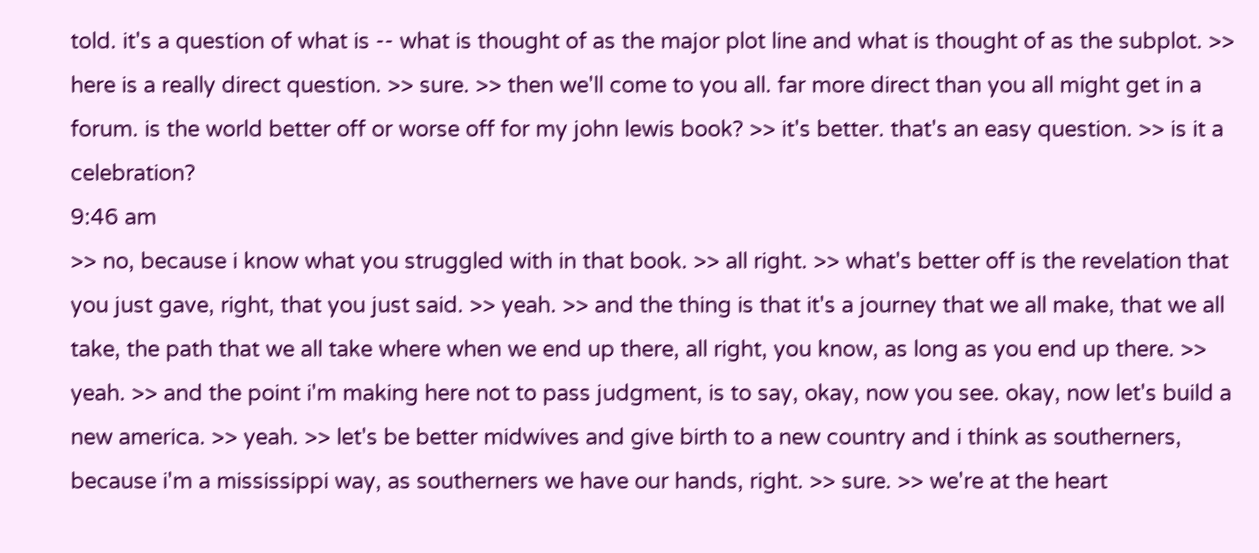told. it's a question of what is -- what is thought of as the major plot line and what is thought of as the subplot. >> here is a really direct question. >> sure. >> then we'll come to you all. far more direct than you all might get in a forum. is the world better off or worse off for my john lewis book? >> it's better. that's an easy question. >> is it a celebration?
9:46 am
>> no, because i know what you struggled with in that book. >> all right. >> what's better off is the revelation that you just gave, right, that you just said. >> yeah. >> and the thing is that it's a journey that we all make, that we all take, the path that we all take where when we end up there, all right, you know, as long as you end up there. >> yeah. >> and the point i'm making here not to pass judgment, is to say, okay, now you see. okay, now let's build a new america. >> yeah. >> let's be better midwives and give birth to a new country and i think as southerners, because i'm a mississippi way, as southerners we have our hands, right. >> sure. >> we're at the heart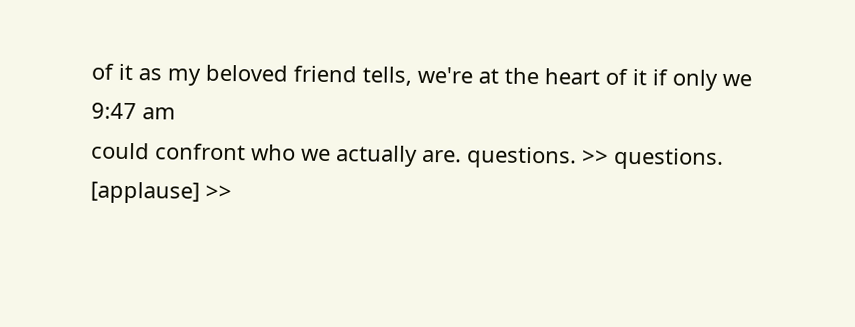of it as my beloved friend tells, we're at the heart of it if only we
9:47 am
could confront who we actually are. questions. >> questions. [applause] >>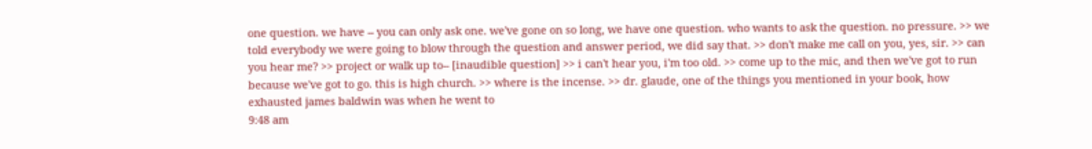one question. we have -- you can only ask one. we've gone on so long, we have one question. who wants to ask the question. no pressure. >> we told everybody we were going to blow through the question and answer period, we did say that. >> don't make me call on you, yes, sir. >> can you hear me? >> project or walk up to-- [inaudible question] >> i can't hear you, i'm too old. >> come up to the mic, and then we've got to run because we've got to go. this is high church. >> where is the incense. >> dr. glaude, one of the things you mentioned in your book, how exhausted james baldwin was when he went to
9:48 am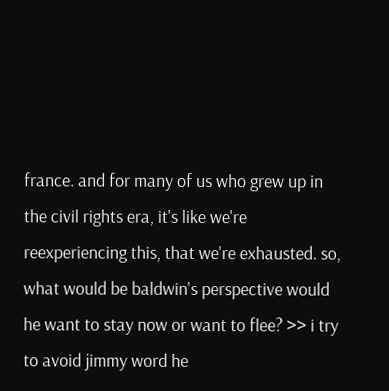france. and for many of us who grew up in the civil rights era, it's like we're reexperiencing this, that we're exhausted. so, what would be baldwin's perspective would he want to stay now or want to flee? >> i try to avoid jimmy word he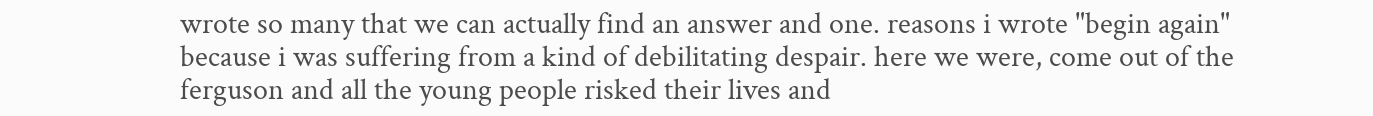wrote so many that we can actually find an answer and one. reasons i wrote "begin again" because i was suffering from a kind of debilitating despair. here we were, come out of the ferguson and all the young people risked their lives and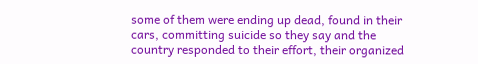some of them were ending up dead, found in their cars, committing suicide so they say and the country responded to their effort, their organized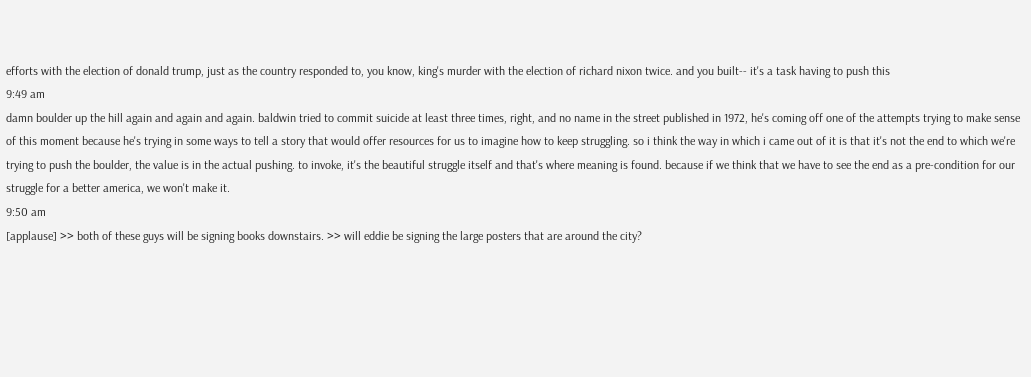efforts with the election of donald trump, just as the country responded to, you know, king's murder with the election of richard nixon twice. and you built-- it's a task having to push this
9:49 am
damn boulder up the hill again and again and again. baldwin tried to commit suicide at least three times, right, and no name in the street published in 1972, he's coming off one of the attempts trying to make sense of this moment because he's trying in some ways to tell a story that would offer resources for us to imagine how to keep struggling. so i think the way in which i came out of it is that it's not the end to which we're trying to push the boulder, the value is in the actual pushing. to invoke, it's the beautiful struggle itself and that's where meaning is found. because if we think that we have to see the end as a pre-condition for our struggle for a better america, we won't make it.
9:50 am
[applause] >> both of these guys will be signing books downstairs. >> will eddie be signing the large posters that are around the city?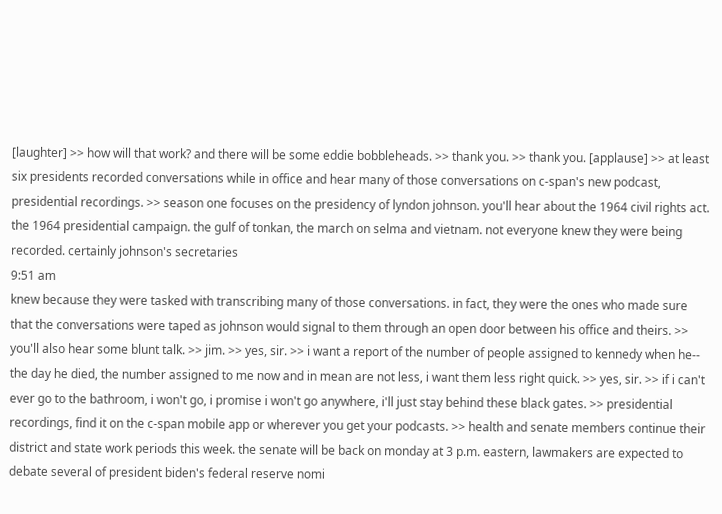[laughter] >> how will that work? and there will be some eddie bobbleheads. >> thank you. >> thank you. [applause] >> at least six presidents recorded conversations while in office and hear many of those conversations on c-span's new podcast, presidential recordings. >> season one focuses on the presidency of lyndon johnson. you'll hear about the 1964 civil rights act. the 1964 presidential campaign. the gulf of tonkan, the march on selma and vietnam. not everyone knew they were being recorded. certainly johnson's secretaries
9:51 am
knew because they were tasked with transcribing many of those conversations. in fact, they were the ones who made sure that the conversations were taped as johnson would signal to them through an open door between his office and theirs. >> you'll also hear some blunt talk. >> jim. >> yes, sir. >> i want a report of the number of people assigned to kennedy when he-- the day he died, the number assigned to me now and in mean are not less, i want them less right quick. >> yes, sir. >> if i can't ever go to the bathroom, i won't go, i promise i won't go anywhere, i'll just stay behind these black gates. >> presidential recordings, find it on the c-span mobile app or wherever you get your podcasts. >> health and senate members continue their district and state work periods this week. the senate will be back on monday at 3 p.m. eastern, lawmakers are expected to debate several of president biden's federal reserve nomi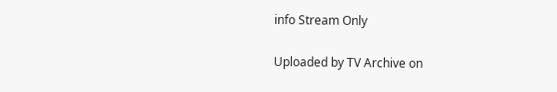info Stream Only

Uploaded by TV Archive on